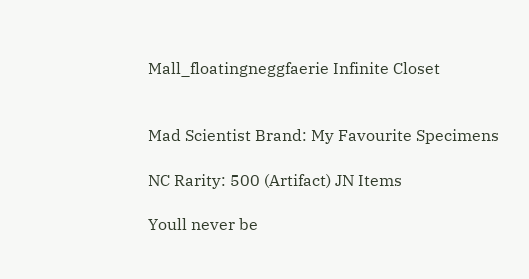Mall_floatingneggfaerie Infinite Closet


Mad Scientist Brand: My Favourite Specimens

NC Rarity: 500 (Artifact) JN Items

Youll never be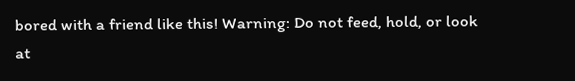bored with a friend like this! Warning: Do not feed, hold, or look at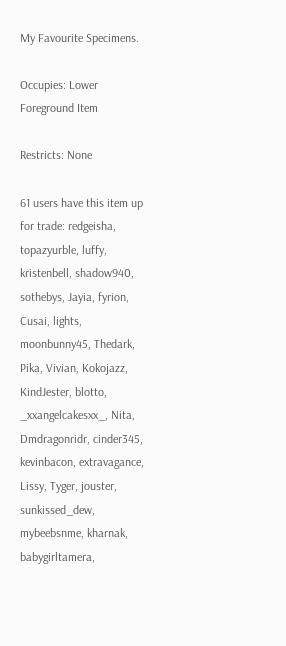My Favourite Specimens.

Occupies: Lower Foreground Item

Restricts: None

61 users have this item up for trade: redgeisha, topazyurble, luffy, kristenbell, shadow940, sothebys, Jayia, fyrion, Cusai, lights, moonbunny45, Thedark, Pika, Vivian, Kokojazz, KindJester, blotto, _xxangelcakesxx_, Nita, Dmdragonridr, cinder345, kevinbacon, extravagance, Lissy, Tyger, jouster, sunkissed_dew, mybeebsnme, kharnak, babygirltamera,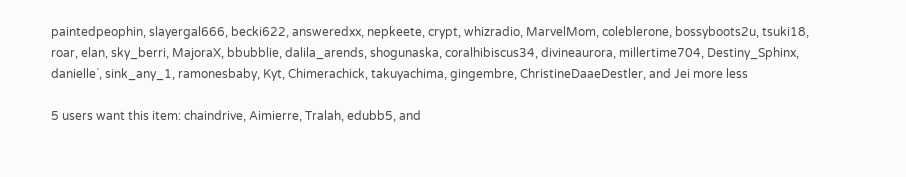paintedpeophin, slayergal666, becki622, answeredxx, nepkeete, crypt, whizradio, MarvelMom, coleblerone, bossyboots2u, tsuki18, roar, elan, sky_berri, MajoraX, bbubblie, dalila_arends, shogunaska, coralhibiscus34, divineaurora, millertime704, Destiny_Sphinx, danielle`, sink_any_1, ramonesbaby, Kyt, Chimerachick, takuyachima, gingembre, ChristineDaaeDestler, and Jei more less

5 users want this item: chaindrive, Aimierre, Tralah, edubb5, and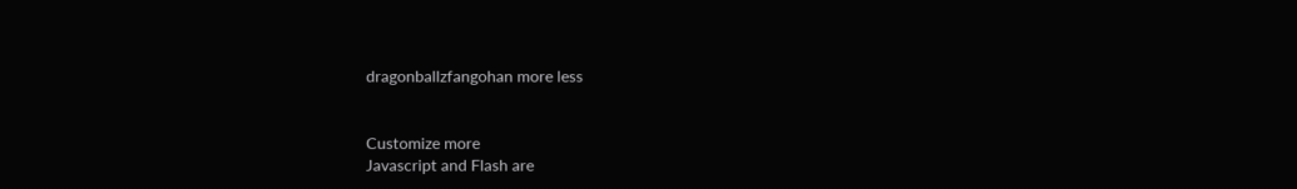dragonballzfangohan more less


Customize more
Javascript and Flash are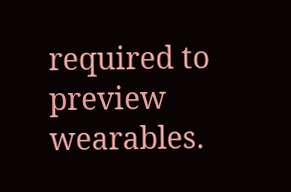required to preview wearables.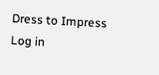Dress to Impress
Log in